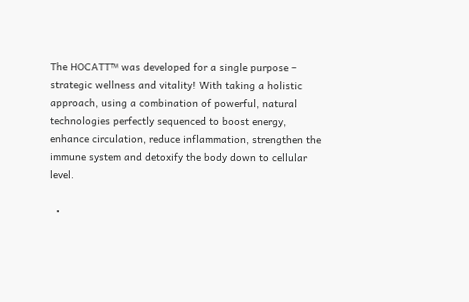The HOCATT™ was developed for a single purpose – strategic wellness and vitality! With taking a holistic approach, using a combination of powerful, natural technologies perfectly sequenced to boost energy, enhance circulation, reduce inflammation, strengthen the immune system and detoxify the body down to cellular level.

  •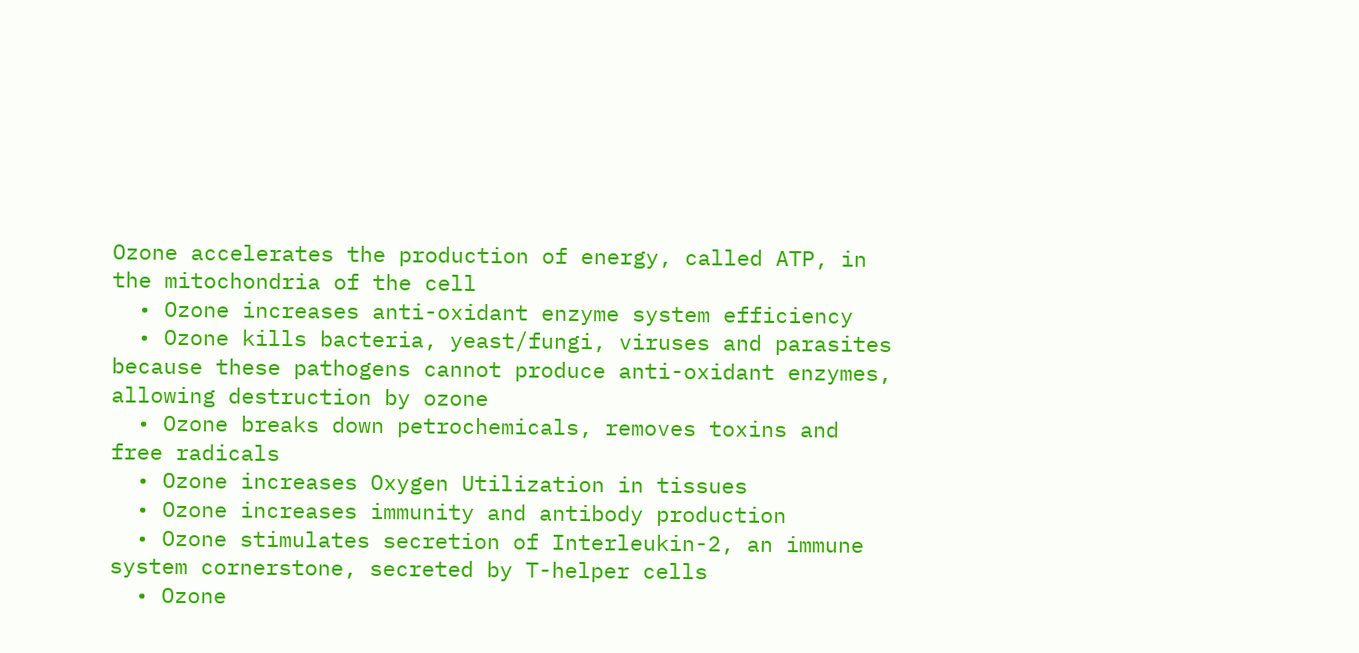Ozone accelerates the production of energy, called ATP, in the mitochondria of the cell
  • Ozone increases anti-oxidant enzyme system efficiency
  • Ozone kills bacteria, yeast/fungi, viruses and parasites because these pathogens cannot produce anti-oxidant enzymes, allowing destruction by ozone
  • Ozone breaks down petrochemicals, removes toxins and free radicals
  • Ozone increases Oxygen Utilization in tissues
  • Ozone increases immunity and antibody production
  • Ozone stimulates secretion of Interleukin-2, an immune system cornerstone, secreted by T-helper cells
  • Ozone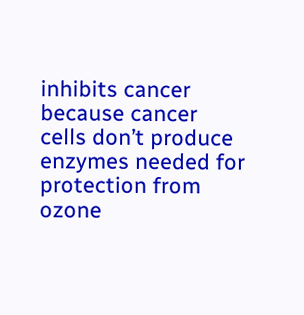inhibits cancer because cancer cells don’t produce enzymes needed for protection from ozone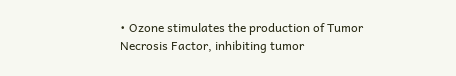• Ozone stimulates the production of Tumor Necrosis Factor, inhibiting tumor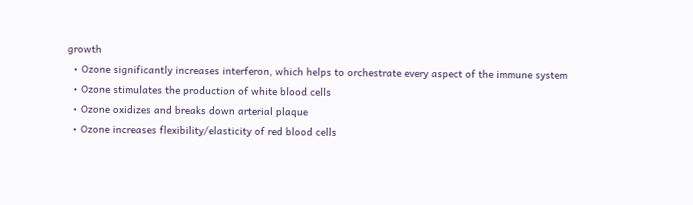growth
  • Ozone significantly increases interferon, which helps to orchestrate every aspect of the immune system
  • Ozone stimulates the production of white blood cells
  • Ozone oxidizes and breaks down arterial plaque
  • Ozone increases flexibility/elasticity of red blood cells